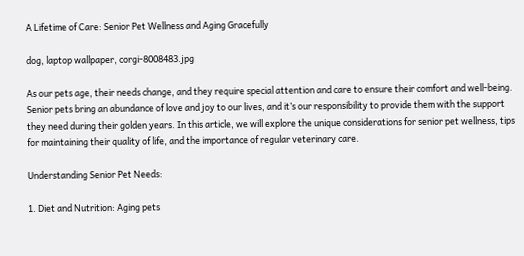A Lifetime of Care: Senior Pet Wellness and Aging Gracefully

dog, laptop wallpaper, corgi-8008483.jpg

As our pets age, their needs change, and they require special attention and care to ensure their comfort and well-being. Senior pets bring an abundance of love and joy to our lives, and it’s our responsibility to provide them with the support they need during their golden years. In this article, we will explore the unique considerations for senior pet wellness, tips for maintaining their quality of life, and the importance of regular veterinary care.

Understanding Senior Pet Needs:

1. Diet and Nutrition: Aging pets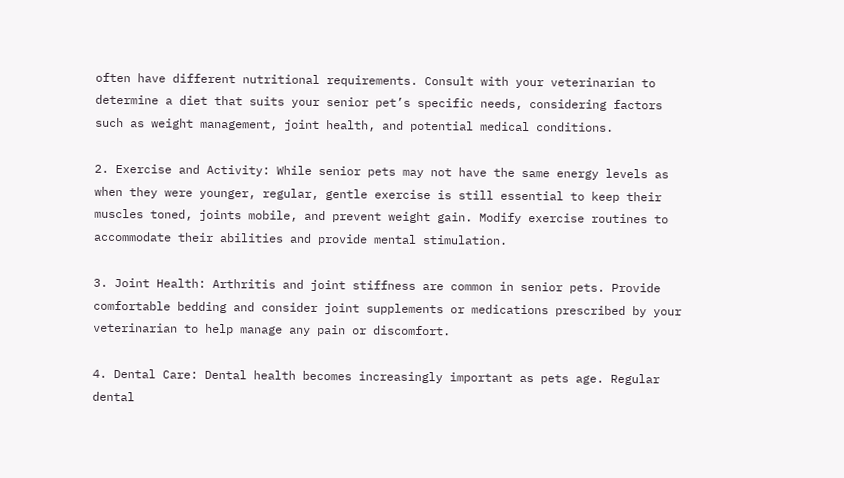often have different nutritional requirements. Consult with your veterinarian to determine a diet that suits your senior pet’s specific needs, considering factors such as weight management, joint health, and potential medical conditions.

2. Exercise and Activity: While senior pets may not have the same energy levels as when they were younger, regular, gentle exercise is still essential to keep their muscles toned, joints mobile, and prevent weight gain. Modify exercise routines to accommodate their abilities and provide mental stimulation.

3. Joint Health: Arthritis and joint stiffness are common in senior pets. Provide comfortable bedding and consider joint supplements or medications prescribed by your veterinarian to help manage any pain or discomfort.

4. Dental Care: Dental health becomes increasingly important as pets age. Regular dental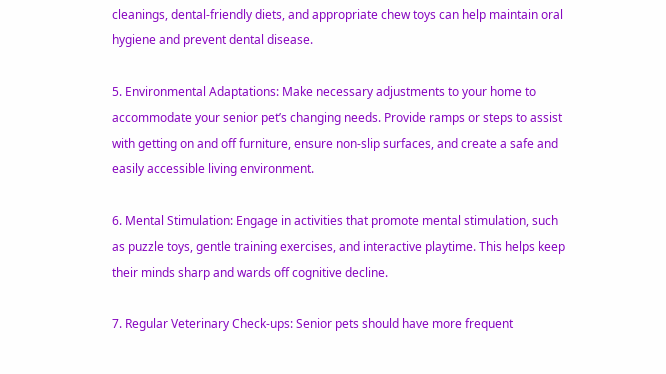cleanings, dental-friendly diets, and appropriate chew toys can help maintain oral hygiene and prevent dental disease.

5. Environmental Adaptations: Make necessary adjustments to your home to accommodate your senior pet’s changing needs. Provide ramps or steps to assist with getting on and off furniture, ensure non-slip surfaces, and create a safe and easily accessible living environment.

6. Mental Stimulation: Engage in activities that promote mental stimulation, such as puzzle toys, gentle training exercises, and interactive playtime. This helps keep their minds sharp and wards off cognitive decline.

7. Regular Veterinary Check-ups: Senior pets should have more frequent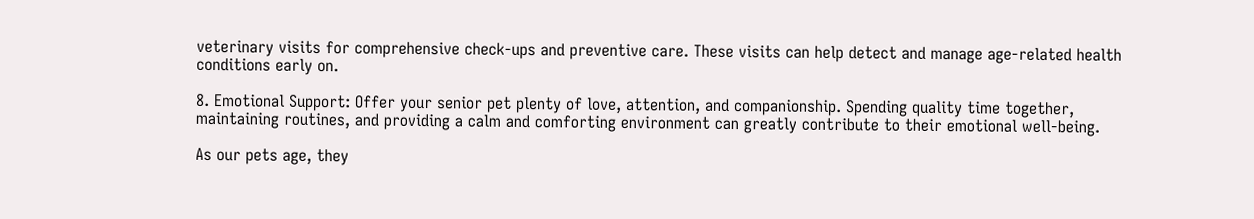veterinary visits for comprehensive check-ups and preventive care. These visits can help detect and manage age-related health conditions early on.

8. Emotional Support: Offer your senior pet plenty of love, attention, and companionship. Spending quality time together, maintaining routines, and providing a calm and comforting environment can greatly contribute to their emotional well-being.

As our pets age, they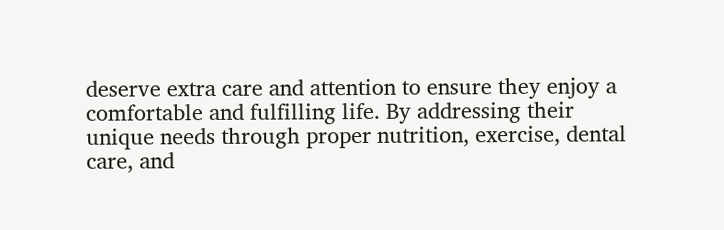deserve extra care and attention to ensure they enjoy a comfortable and fulfilling life. By addressing their unique needs through proper nutrition, exercise, dental care, and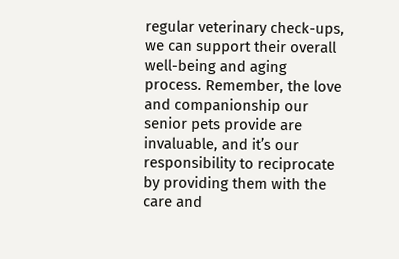regular veterinary check-ups, we can support their overall well-being and aging process. Remember, the love and companionship our senior pets provide are invaluable, and it’s our responsibility to reciprocate by providing them with the care and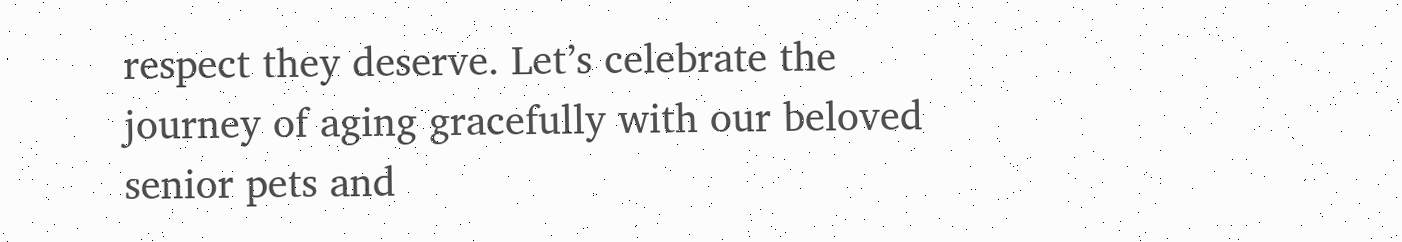respect they deserve. Let’s celebrate the journey of aging gracefully with our beloved senior pets and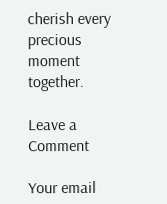cherish every precious moment together.

Leave a Comment

Your email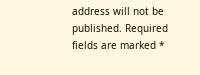address will not be published. Required fields are marked *